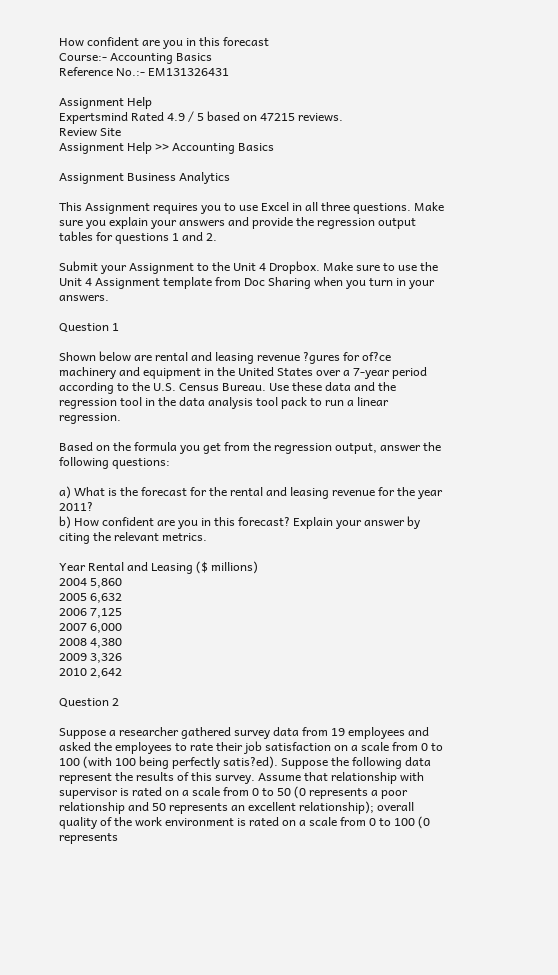How confident are you in this forecast
Course:- Accounting Basics
Reference No.:- EM131326431

Assignment Help
Expertsmind Rated 4.9 / 5 based on 47215 reviews.
Review Site
Assignment Help >> Accounting Basics

Assignment Business Analytics

This Assignment requires you to use Excel in all three questions. Make sure you explain your answers and provide the regression output tables for questions 1 and 2.

Submit your Assignment to the Unit 4 Dropbox. Make sure to use the Unit 4 Assignment template from Doc Sharing when you turn in your answers.

Question 1

Shown below are rental and leasing revenue ?gures for of?ce machinery and equipment in the United States over a 7-year period according to the U.S. Census Bureau. Use these data and the regression tool in the data analysis tool pack to run a linear regression.

Based on the formula you get from the regression output, answer the following questions:

a) What is the forecast for the rental and leasing revenue for the year 2011?
b) How confident are you in this forecast? Explain your answer by citing the relevant metrics.

Year Rental and Leasing ($ millions)
2004 5,860
2005 6,632
2006 7,125
2007 6,000
2008 4,380
2009 3,326
2010 2,642

Question 2

Suppose a researcher gathered survey data from 19 employees and asked the employees to rate their job satisfaction on a scale from 0 to 100 (with 100 being perfectly satis?ed). Suppose the following data represent the results of this survey. Assume that relationship with supervisor is rated on a scale from 0 to 50 (0 represents a poor relationship and 50 represents an excellent relationship); overall quality of the work environment is rated on a scale from 0 to 100 (0 represents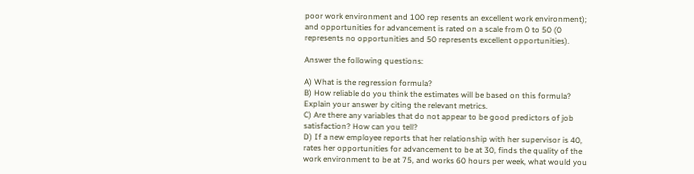poor work environment and 100 rep resents an excellent work environment); and opportunities for advancement is rated on a scale from 0 to 50 (0 represents no opportunities and 50 represents excellent opportunities).

Answer the following questions:

A) What is the regression formula?
B) How reliable do you think the estimates will be based on this formula? Explain your answer by citing the relevant metrics.
C) Are there any variables that do not appear to be good predictors of job satisfaction? How can you tell?
D) If a new employee reports that her relationship with her supervisor is 40, rates her opportunities for advancement to be at 30, finds the quality of the work environment to be at 75, and works 60 hours per week, what would you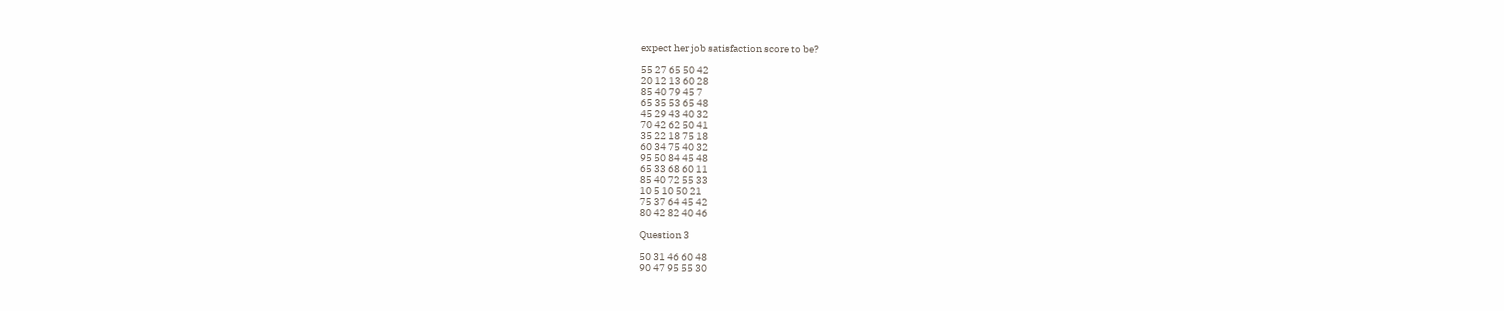expect her job satisfaction score to be?

55 27 65 50 42
20 12 13 60 28
85 40 79 45 7
65 35 53 65 48
45 29 43 40 32
70 42 62 50 41
35 22 18 75 18
60 34 75 40 32
95 50 84 45 48
65 33 68 60 11
85 40 72 55 33
10 5 10 50 21
75 37 64 45 42
80 42 82 40 46

Question 3

50 31 46 60 48
90 47 95 55 30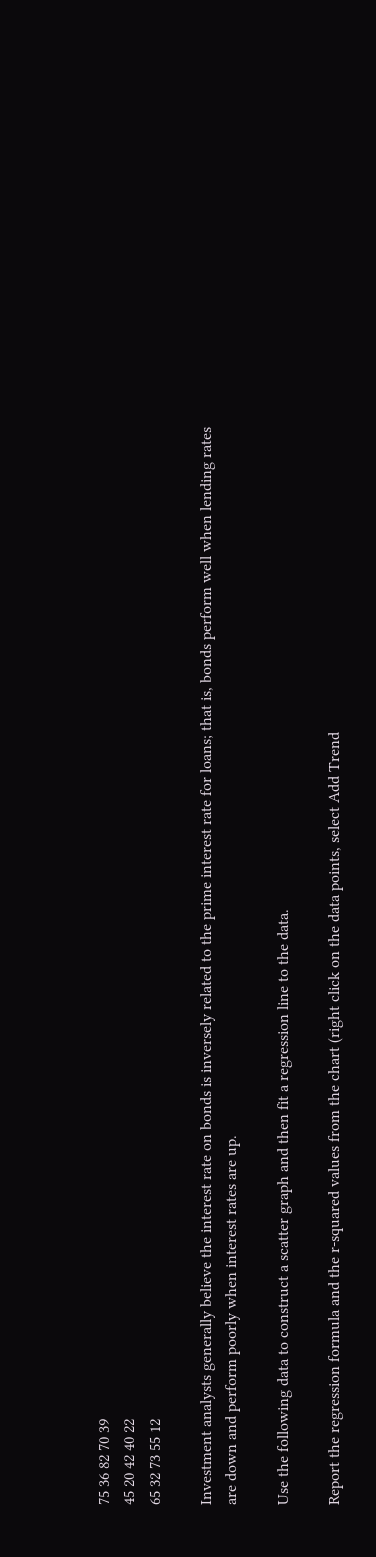75 36 82 70 39
45 20 42 40 22
65 32 73 55 12

Investment analysts generally believe the interest rate on bonds is inversely related to the prime interest rate for loans; that is, bonds perform well when lending rates are down and perform poorly when interest rates are up.

Use the following data to construct a scatter graph and then fit a regression line to the data.

Report the regression formula and the r-squared values from the chart (right click on the data points, select Add Trend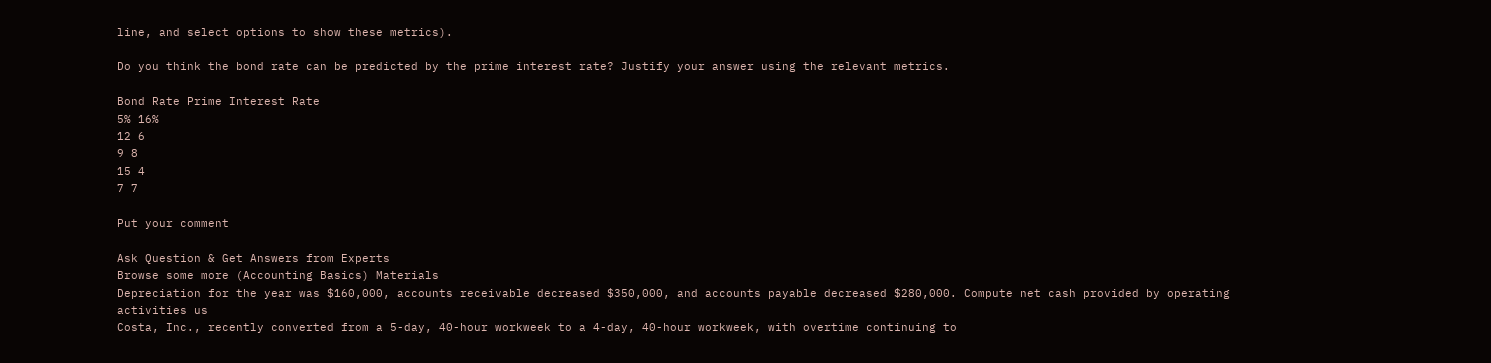line, and select options to show these metrics).

Do you think the bond rate can be predicted by the prime interest rate? Justify your answer using the relevant metrics.

Bond Rate Prime Interest Rate
5% 16%
12 6
9 8
15 4
7 7

Put your comment

Ask Question & Get Answers from Experts
Browse some more (Accounting Basics) Materials
Depreciation for the year was $160,000, accounts receivable decreased $350,000, and accounts payable decreased $280,000. Compute net cash provided by operating activities us
Costa, Inc., recently converted from a 5-day, 40-hour workweek to a 4-day, 40-hour workweek, with overtime continuing to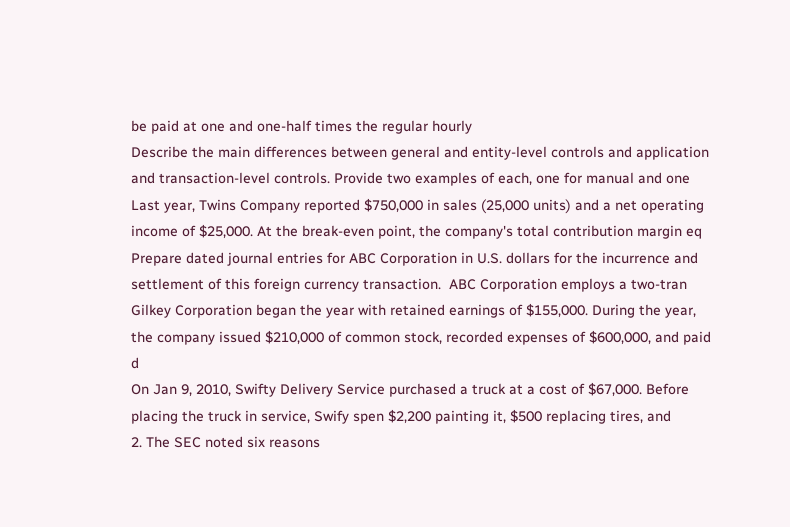be paid at one and one-half times the regular hourly
Describe the main differences between general and entity-level controls and application and transaction-level controls. Provide two examples of each, one for manual and one
Last year, Twins Company reported $750,000 in sales (25,000 units) and a net operating income of $25,000. At the break-even point, the company's total contribution margin eq
Prepare dated journal entries for ABC Corporation in U.S. dollars for the incurrence and settlement of this foreign currency transaction.  ABC Corporation employs a two-tran
Gilkey Corporation began the year with retained earnings of $155,000. During the year, the company issued $210,000 of common stock, recorded expenses of $600,000, and paid d
On Jan 9, 2010, Swifty Delivery Service purchased a truck at a cost of $67,000. Before placing the truck in service, Swify spen $2,200 painting it, $500 replacing tires, and
2. The SEC noted six reasons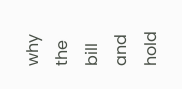why the bill and hold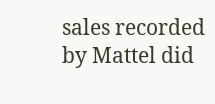sales recorded by Mattel did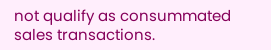not qualify as consummated sales transactions.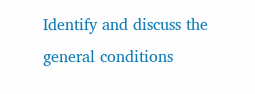Identify and discuss the general conditions